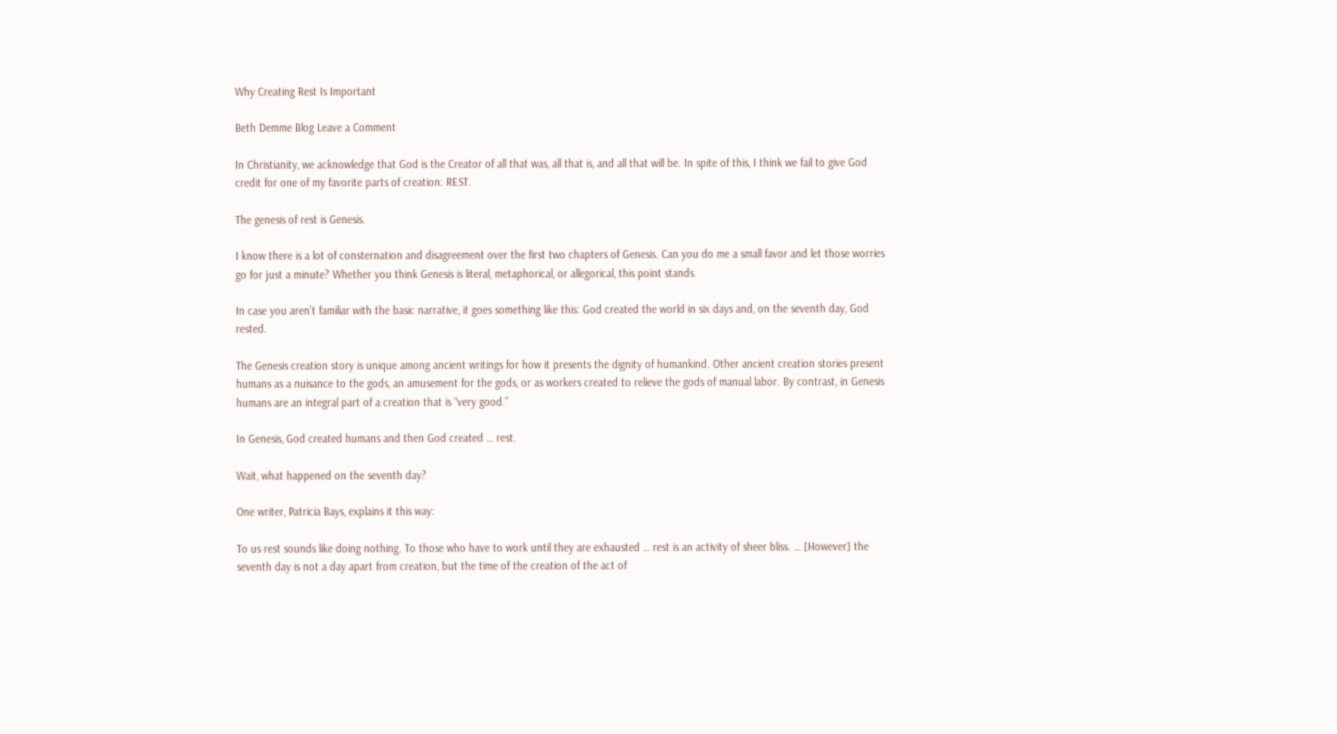Why Creating Rest Is Important

Beth Demme Blog Leave a Comment

In Christianity, we acknowledge that God is the Creator of all that was, all that is, and all that will be. In spite of this, I think we fail to give God credit for one of my favorite parts of creation: REST.

The genesis of rest is Genesis.

I know there is a lot of consternation and disagreement over the first two chapters of Genesis. Can you do me a small favor and let those worries go for just a minute? Whether you think Genesis is literal, metaphorical, or allegorical, this point stands.

In case you aren’t familiar with the basic narrative, it goes something like this: God created the world in six days and, on the seventh day, God rested.

The Genesis creation story is unique among ancient writings for how it presents the dignity of humankind. Other ancient creation stories present humans as a nuisance to the gods, an amusement for the gods, or as workers created to relieve the gods of manual labor. By contrast, in Genesis humans are an integral part of a creation that is “very good.”

In Genesis, God created humans and then God created … rest.

Wait, what happened on the seventh day?

One writer, Patricia Bays, explains it this way:

To us rest sounds like doing nothing. To those who have to work until they are exhausted … rest is an activity of sheer bliss. … [However] the seventh day is not a day apart from creation, but the time of the creation of the act of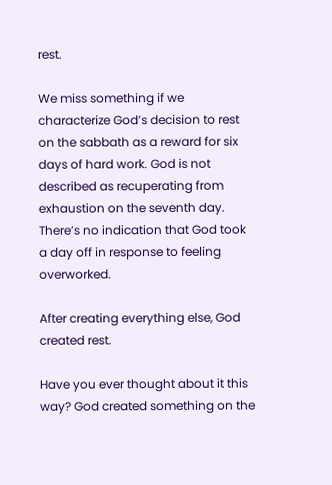rest.

We miss something if we characterize God’s decision to rest on the sabbath as a reward for six days of hard work. God is not described as recuperating from exhaustion on the seventh day. There’s no indication that God took a day off in response to feeling overworked.

After creating everything else, God created rest.

Have you ever thought about it this way? God created something on the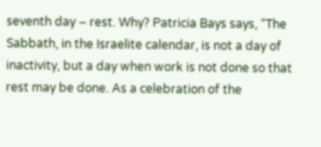seventh day – rest. Why? Patricia Bays says, “The Sabbath, in the Israelite calendar, is not a day of inactivity, but a day when work is not done so that rest may be done. As a celebration of the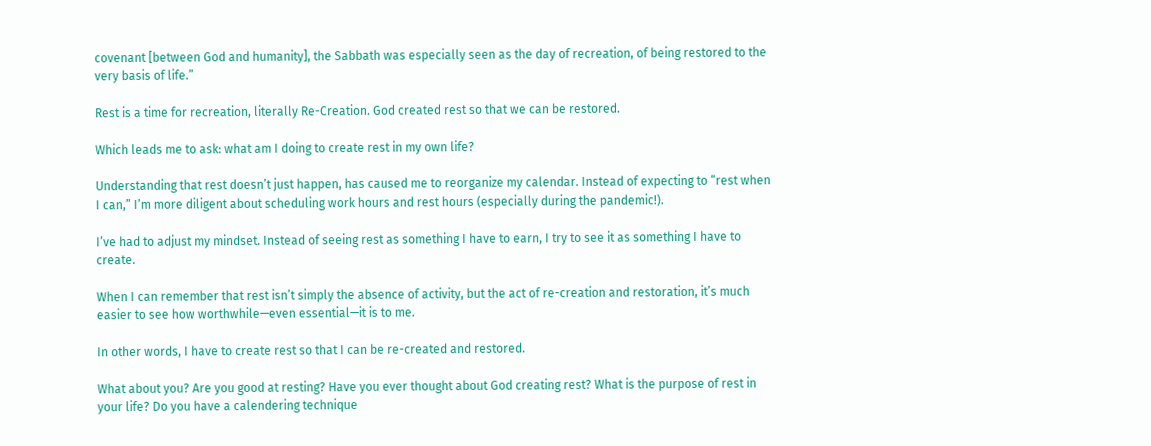covenant [between God and humanity], the Sabbath was especially seen as the day of recreation, of being restored to the very basis of life.”

Rest is a time for recreation, literally Re-Creation. God created rest so that we can be restored.

Which leads me to ask: what am I doing to create rest in my own life?

Understanding that rest doesn’t just happen, has caused me to reorganize my calendar. Instead of expecting to “rest when I can,” I’m more diligent about scheduling work hours and rest hours (especially during the pandemic!).

I’ve had to adjust my mindset. Instead of seeing rest as something I have to earn, I try to see it as something I have to create.

When I can remember that rest isn’t simply the absence of activity, but the act of re-creation and restoration, it’s much easier to see how worthwhile—even essential—it is to me.

In other words, I have to create rest so that I can be re-created and restored.

What about you? Are you good at resting? Have you ever thought about God creating rest? What is the purpose of rest in your life? Do you have a calendering technique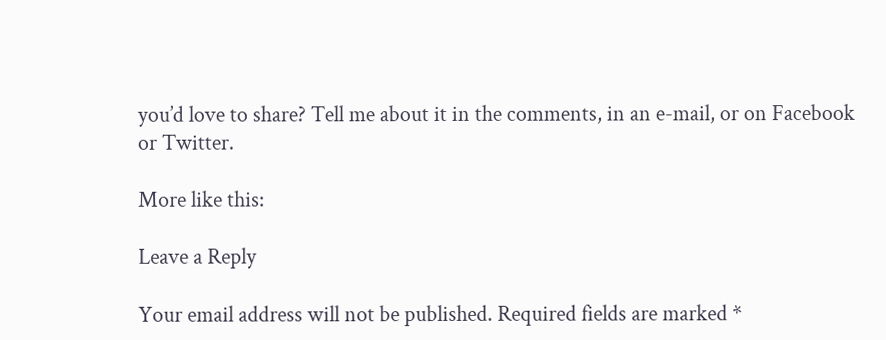you’d love to share? Tell me about it in the comments, in an e-mail, or on Facebook or Twitter.

More like this:

Leave a Reply

Your email address will not be published. Required fields are marked *